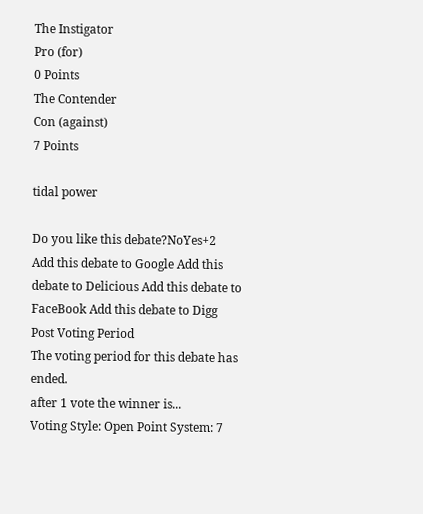The Instigator
Pro (for)
0 Points
The Contender
Con (against)
7 Points

tidal power

Do you like this debate?NoYes+2
Add this debate to Google Add this debate to Delicious Add this debate to FaceBook Add this debate to Digg
Post Voting Period
The voting period for this debate has ended.
after 1 vote the winner is...
Voting Style: Open Point System: 7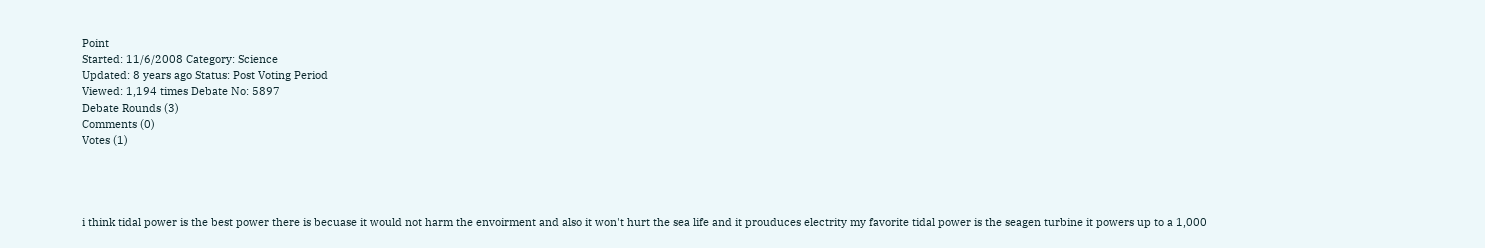Point
Started: 11/6/2008 Category: Science
Updated: 8 years ago Status: Post Voting Period
Viewed: 1,194 times Debate No: 5897
Debate Rounds (3)
Comments (0)
Votes (1)




i think tidal power is the best power there is becuase it would not harm the envoirment and also it won't hurt the sea life and it prouduces electrity my favorite tidal power is the seagen turbine it powers up to a 1,000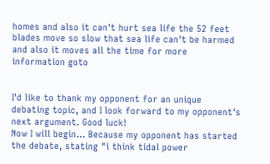homes and also it can't hurt sea life the 52 feet blades move so slow that sea life can't be harmed and also it moves all the time for more information goto


I'd like to thank my opponent for an unique debating topic, and I look forward to my opponent's next argument. Good luck!
Now I will begin... Because my opponent has started the debate, stating "i think tidal power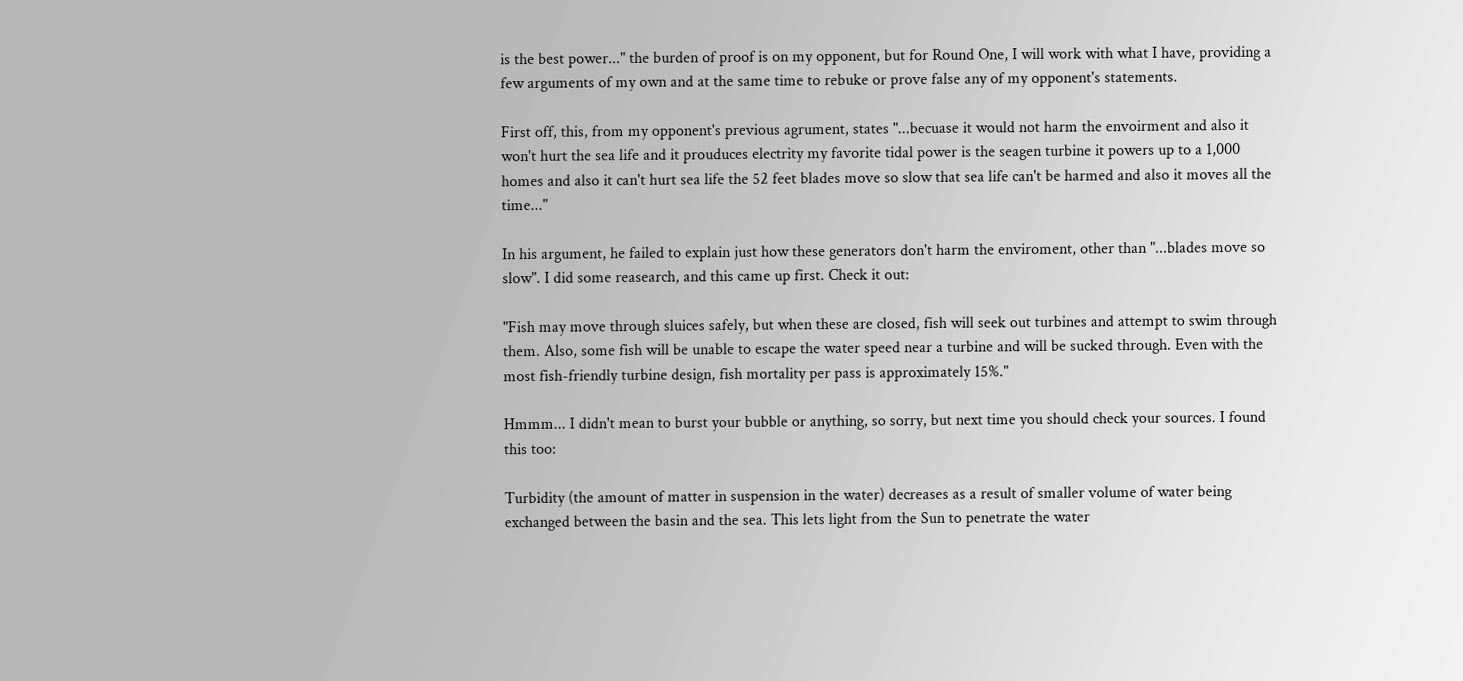is the best power..." the burden of proof is on my opponent, but for Round One, I will work with what I have, providing a few arguments of my own and at the same time to rebuke or prove false any of my opponent's statements.

First off, this, from my opponent's previous agrument, states "...becuase it would not harm the envoirment and also it won't hurt the sea life and it prouduces electrity my favorite tidal power is the seagen turbine it powers up to a 1,000 homes and also it can't hurt sea life the 52 feet blades move so slow that sea life can't be harmed and also it moves all the time..."

In his argument, he failed to explain just how these generators don't harm the enviroment, other than "...blades move so slow". I did some reasearch, and this came up first. Check it out:

"Fish may move through sluices safely, but when these are closed, fish will seek out turbines and attempt to swim through them. Also, some fish will be unable to escape the water speed near a turbine and will be sucked through. Even with the most fish-friendly turbine design, fish mortality per pass is approximately 15%."

Hmmm... I didn't mean to burst your bubble or anything, so sorry, but next time you should check your sources. I found this too:

Turbidity (the amount of matter in suspension in the water) decreases as a result of smaller volume of water being exchanged between the basin and the sea. This lets light from the Sun to penetrate the water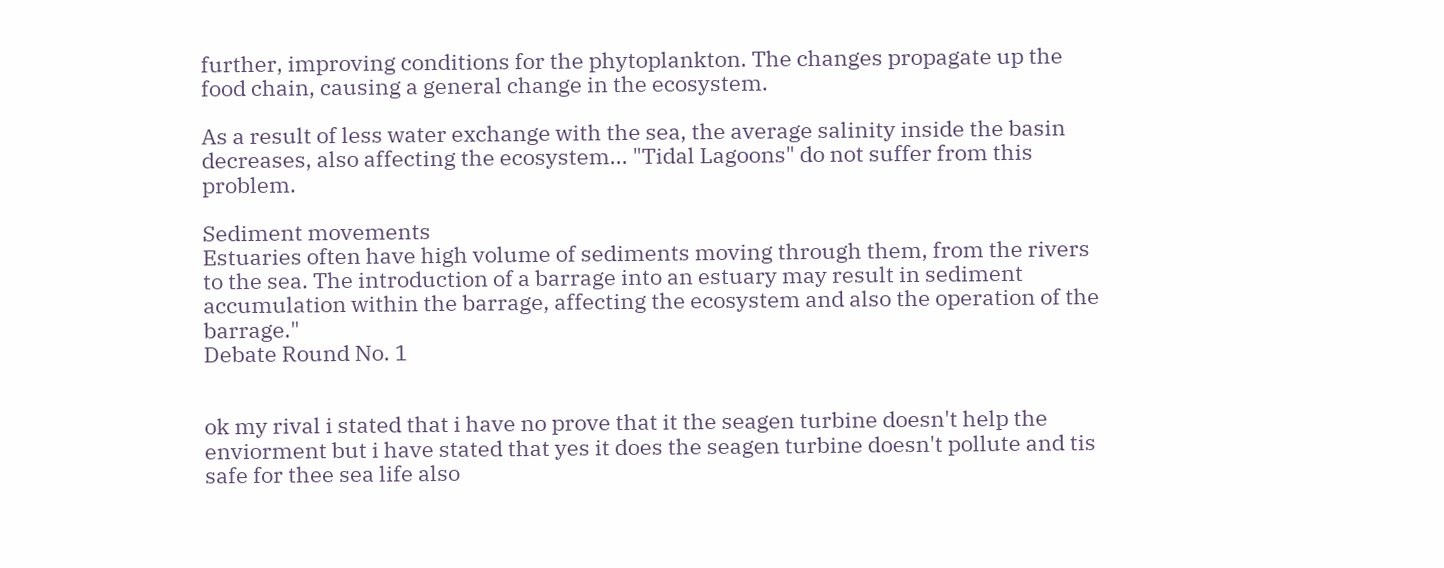further, improving conditions for the phytoplankton. The changes propagate up the food chain, causing a general change in the ecosystem.

As a result of less water exchange with the sea, the average salinity inside the basin decreases, also affecting the ecosystem... "Tidal Lagoons" do not suffer from this problem.

Sediment movements
Estuaries often have high volume of sediments moving through them, from the rivers to the sea. The introduction of a barrage into an estuary may result in sediment accumulation within the barrage, affecting the ecosystem and also the operation of the barrage."
Debate Round No. 1


ok my rival i stated that i have no prove that it the seagen turbine doesn't help the enviorment but i have stated that yes it does the seagen turbine doesn't pollute and tis safe for thee sea life also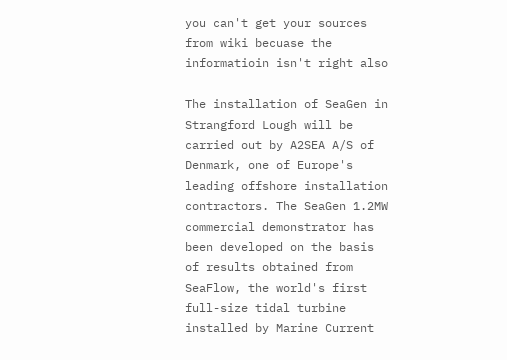you can't get your sources from wiki becuase the informatioin isn't right also

The installation of SeaGen in Strangford Lough will be carried out by A2SEA A/S of Denmark, one of Europe's leading offshore installation contractors. The SeaGen 1.2MW commercial demonstrator has been developed on the basis of results obtained from SeaFlow, the world's first full-size tidal turbine installed by Marine Current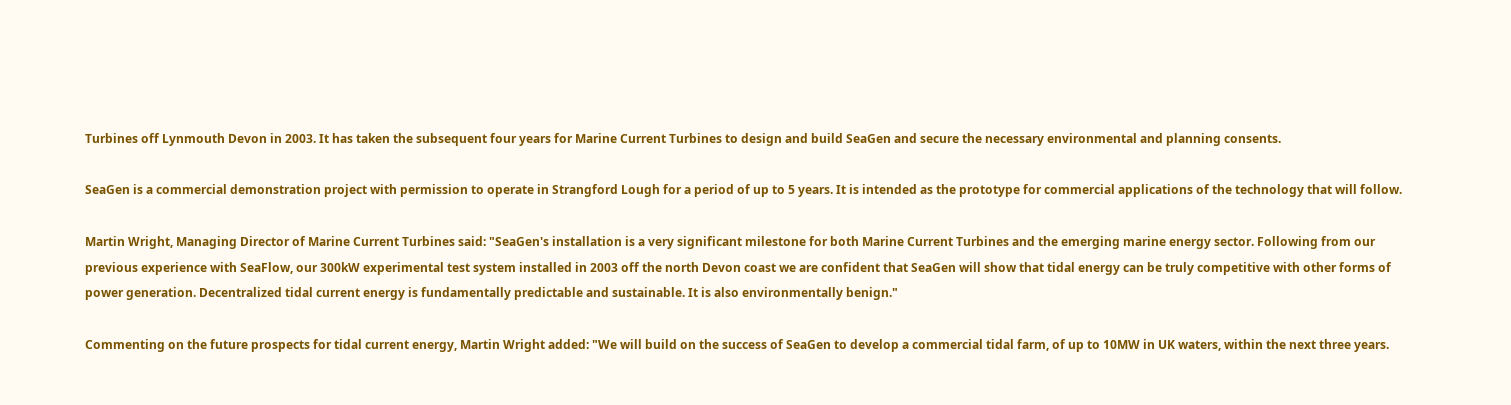Turbines off Lynmouth Devon in 2003. It has taken the subsequent four years for Marine Current Turbines to design and build SeaGen and secure the necessary environmental and planning consents.

SeaGen is a commercial demonstration project with permission to operate in Strangford Lough for a period of up to 5 years. It is intended as the prototype for commercial applications of the technology that will follow.

Martin Wright, Managing Director of Marine Current Turbines said: "SeaGen's installation is a very significant milestone for both Marine Current Turbines and the emerging marine energy sector. Following from our previous experience with SeaFlow, our 300kW experimental test system installed in 2003 off the north Devon coast we are confident that SeaGen will show that tidal energy can be truly competitive with other forms of power generation. Decentralized tidal current energy is fundamentally predictable and sustainable. It is also environmentally benign."

Commenting on the future prospects for tidal current energy, Martin Wright added: "We will build on the success of SeaGen to develop a commercial tidal farm, of up to 10MW in UK waters, within the next three years.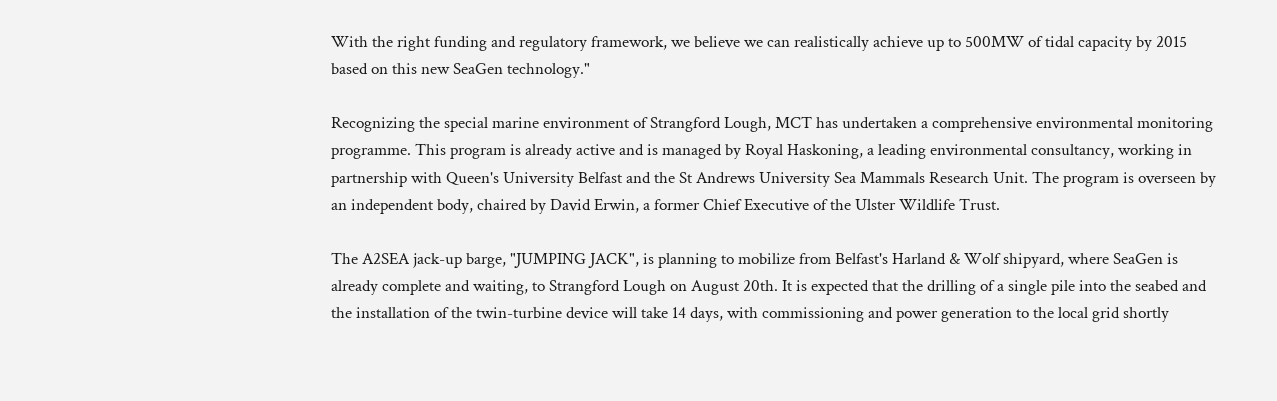With the right funding and regulatory framework, we believe we can realistically achieve up to 500MW of tidal capacity by 2015 based on this new SeaGen technology."

Recognizing the special marine environment of Strangford Lough, MCT has undertaken a comprehensive environmental monitoring programme. This program is already active and is managed by Royal Haskoning, a leading environmental consultancy, working in partnership with Queen's University Belfast and the St Andrews University Sea Mammals Research Unit. The program is overseen by an independent body, chaired by David Erwin, a former Chief Executive of the Ulster Wildlife Trust.

The A2SEA jack-up barge, "JUMPING JACK", is planning to mobilize from Belfast's Harland & Wolf shipyard, where SeaGen is already complete and waiting, to Strangford Lough on August 20th. It is expected that the drilling of a single pile into the seabed and the installation of the twin-turbine device will take 14 days, with commissioning and power generation to the local grid shortly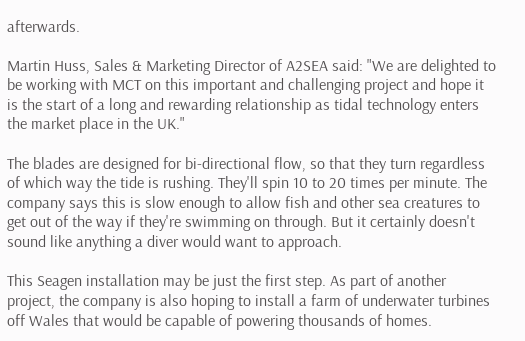afterwards.

Martin Huss, Sales & Marketing Director of A2SEA said: "We are delighted to be working with MCT on this important and challenging project and hope it is the start of a long and rewarding relationship as tidal technology enters the market place in the UK."

The blades are designed for bi-directional flow, so that they turn regardless of which way the tide is rushing. They'll spin 10 to 20 times per minute. The company says this is slow enough to allow fish and other sea creatures to get out of the way if they're swimming on through. But it certainly doesn't sound like anything a diver would want to approach.

This Seagen installation may be just the first step. As part of another project, the company is also hoping to install a farm of underwater turbines off Wales that would be capable of powering thousands of homes.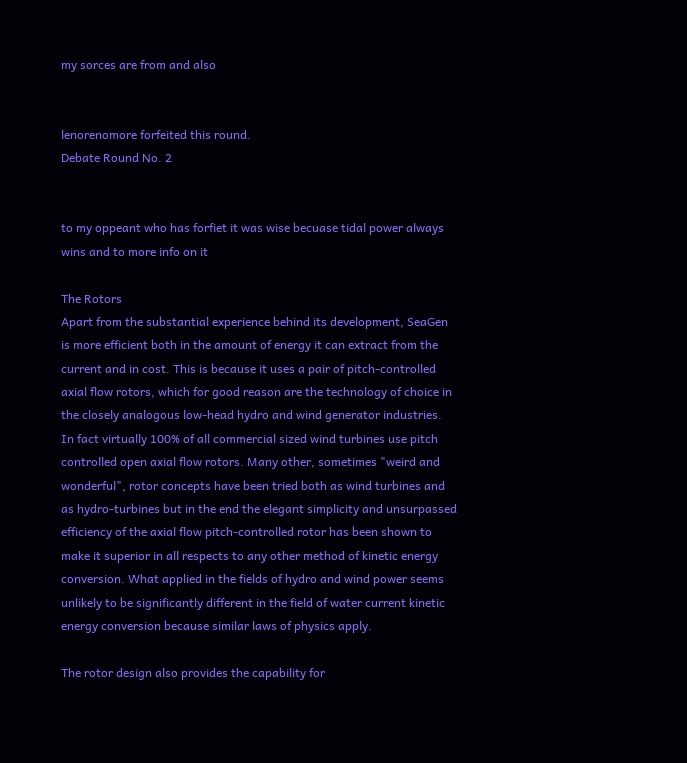my sorces are from and also


lenorenomore forfeited this round.
Debate Round No. 2


to my oppeant who has forfiet it was wise becuase tidal power always wins and to more info on it

The Rotors
Apart from the substantial experience behind its development, SeaGen is more efficient both in the amount of energy it can extract from the current and in cost. This is because it uses a pair of pitch-controlled axial flow rotors, which for good reason are the technology of choice in the closely analogous low-head hydro and wind generator industries. In fact virtually 100% of all commercial sized wind turbines use pitch controlled open axial flow rotors. Many other, sometimes "weird and wonderful", rotor concepts have been tried both as wind turbines and as hydro-turbines but in the end the elegant simplicity and unsurpassed efficiency of the axial flow pitch-controlled rotor has been shown to make it superior in all respects to any other method of kinetic energy conversion. What applied in the fields of hydro and wind power seems unlikely to be significantly different in the field of water current kinetic energy conversion because similar laws of physics apply.

The rotor design also provides the capability for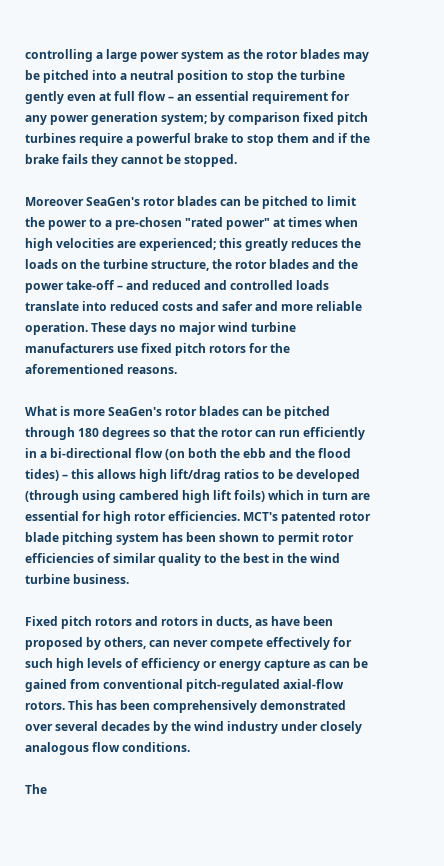controlling a large power system as the rotor blades may be pitched into a neutral position to stop the turbine gently even at full flow – an essential requirement for any power generation system; by comparison fixed pitch turbines require a powerful brake to stop them and if the brake fails they cannot be stopped.

Moreover SeaGen's rotor blades can be pitched to limit the power to a pre-chosen "rated power" at times when high velocities are experienced; this greatly reduces the loads on the turbine structure, the rotor blades and the power take-off – and reduced and controlled loads translate into reduced costs and safer and more reliable operation. These days no major wind turbine manufacturers use fixed pitch rotors for the aforementioned reasons.

What is more SeaGen's rotor blades can be pitched through 180 degrees so that the rotor can run efficiently in a bi-directional flow (on both the ebb and the flood tides) – this allows high lift/drag ratios to be developed (through using cambered high lift foils) which in turn are essential for high rotor efficiencies. MCT's patented rotor blade pitching system has been shown to permit rotor efficiencies of similar quality to the best in the wind turbine business.

Fixed pitch rotors and rotors in ducts, as have been proposed by others, can never compete effectively for such high levels of efficiency or energy capture as can be gained from conventional pitch-regulated axial-flow rotors. This has been comprehensively demonstrated over several decades by the wind industry under closely analogous flow conditions.

The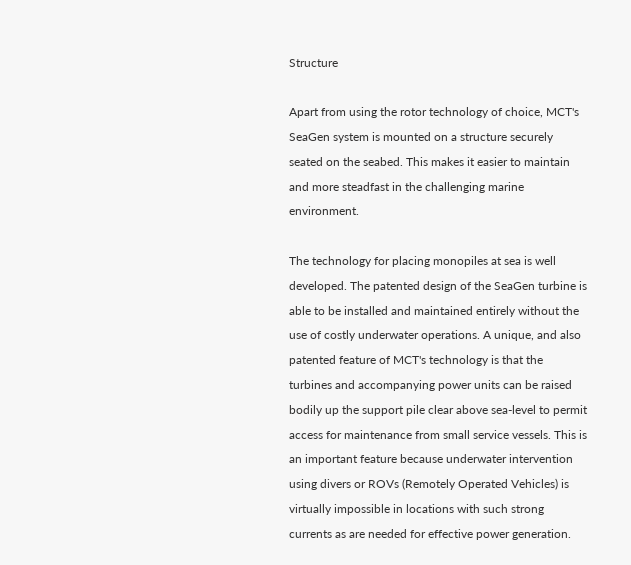Structure

Apart from using the rotor technology of choice, MCT's SeaGen system is mounted on a structure securely seated on the seabed. This makes it easier to maintain and more steadfast in the challenging marine environment.

The technology for placing monopiles at sea is well developed. The patented design of the SeaGen turbine is able to be installed and maintained entirely without the use of costly underwater operations. A unique, and also patented feature of MCT's technology is that the turbines and accompanying power units can be raised bodily up the support pile clear above sea-level to permit access for maintenance from small service vessels. This is an important feature because underwater intervention using divers or ROVs (Remotely Operated Vehicles) is virtually impossible in locations with such strong currents as are needed for effective power generation.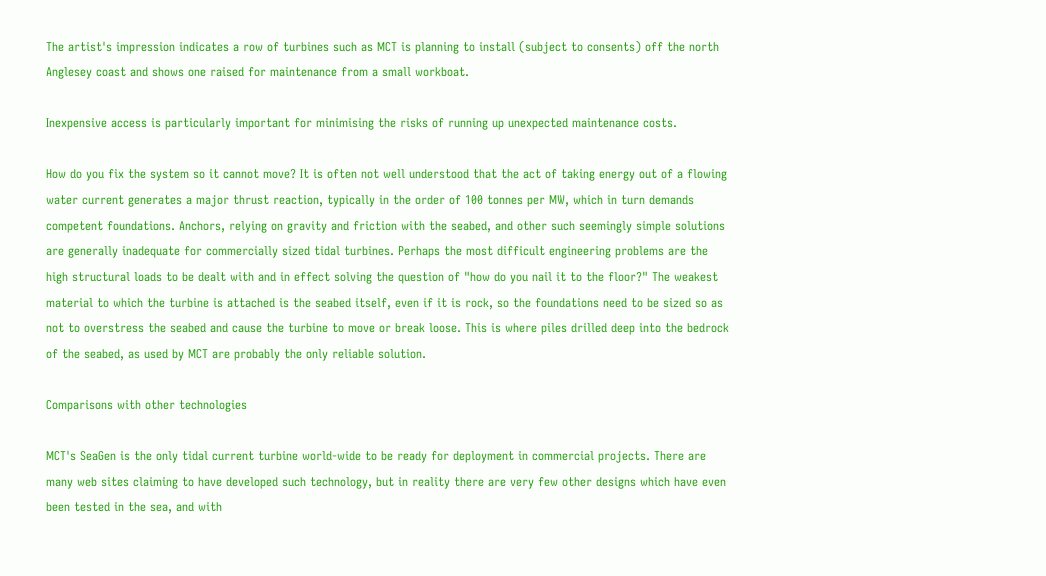The artist's impression indicates a row of turbines such as MCT is planning to install (subject to consents) off the north Anglesey coast and shows one raised for maintenance from a small workboat.

Inexpensive access is particularly important for minimising the risks of running up unexpected maintenance costs.

How do you fix the system so it cannot move? It is often not well understood that the act of taking energy out of a flowing water current generates a major thrust reaction, typically in the order of 100 tonnes per MW, which in turn demands competent foundations. Anchors, relying on gravity and friction with the seabed, and other such seemingly simple solutions are generally inadequate for commercially sized tidal turbines. Perhaps the most difficult engineering problems are the high structural loads to be dealt with and in effect solving the question of "how do you nail it to the floor?" The weakest material to which the turbine is attached is the seabed itself, even if it is rock, so the foundations need to be sized so as not to overstress the seabed and cause the turbine to move or break loose. This is where piles drilled deep into the bedrock of the seabed, as used by MCT are probably the only reliable solution.

Comparisons with other technologies

MCT's SeaGen is the only tidal current turbine world-wide to be ready for deployment in commercial projects. There are many web sites claiming to have developed such technology, but in reality there are very few other designs which have even been tested in the sea, and with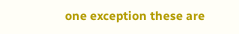one exception these are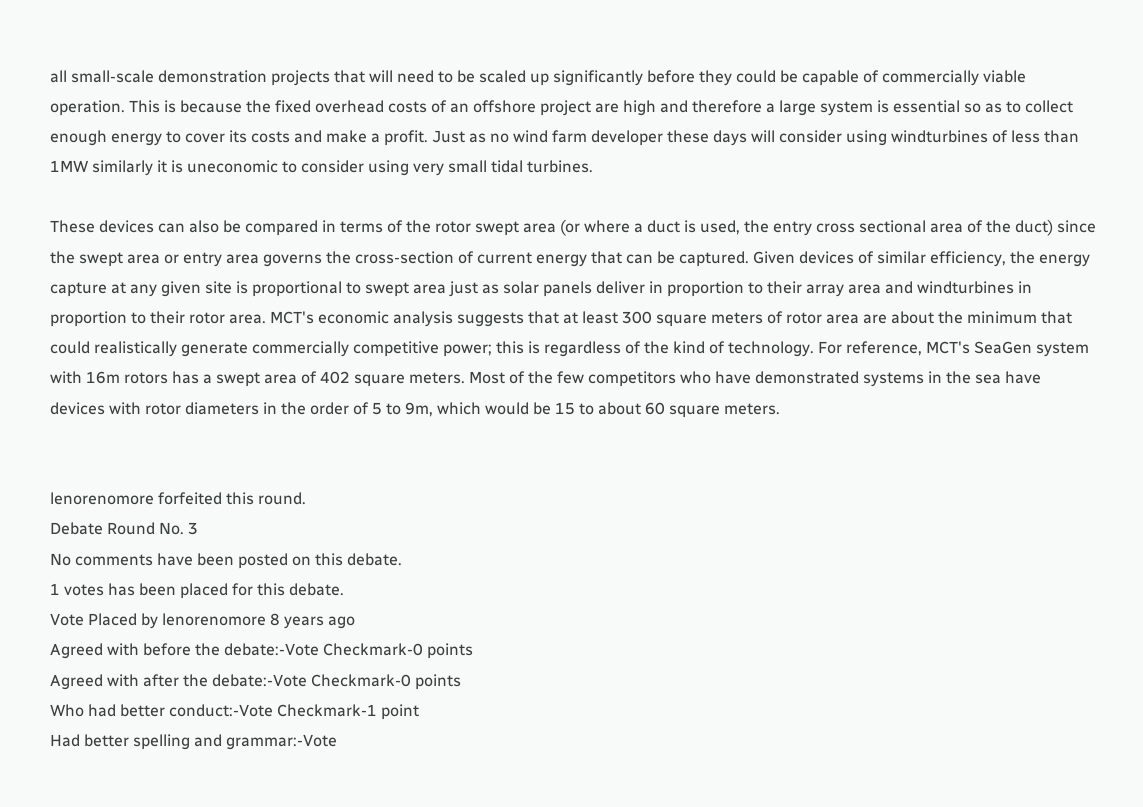all small-scale demonstration projects that will need to be scaled up significantly before they could be capable of commercially viable operation. This is because the fixed overhead costs of an offshore project are high and therefore a large system is essential so as to collect enough energy to cover its costs and make a profit. Just as no wind farm developer these days will consider using windturbines of less than 1MW similarly it is uneconomic to consider using very small tidal turbines.

These devices can also be compared in terms of the rotor swept area (or where a duct is used, the entry cross sectional area of the duct) since the swept area or entry area governs the cross-section of current energy that can be captured. Given devices of similar efficiency, the energy capture at any given site is proportional to swept area just as solar panels deliver in proportion to their array area and windturbines in proportion to their rotor area. MCT's economic analysis suggests that at least 300 square meters of rotor area are about the minimum that could realistically generate commercially competitive power; this is regardless of the kind of technology. For reference, MCT's SeaGen system with 16m rotors has a swept area of 402 square meters. Most of the few competitors who have demonstrated systems in the sea have devices with rotor diameters in the order of 5 to 9m, which would be 15 to about 60 square meters.


lenorenomore forfeited this round.
Debate Round No. 3
No comments have been posted on this debate.
1 votes has been placed for this debate.
Vote Placed by lenorenomore 8 years ago
Agreed with before the debate:-Vote Checkmark-0 points
Agreed with after the debate:-Vote Checkmark-0 points
Who had better conduct:-Vote Checkmark-1 point
Had better spelling and grammar:-Vote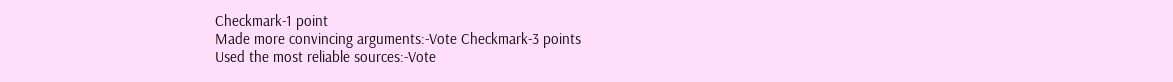Checkmark-1 point
Made more convincing arguments:-Vote Checkmark-3 points
Used the most reliable sources:-Vote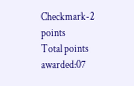Checkmark-2 points
Total points awarded:07